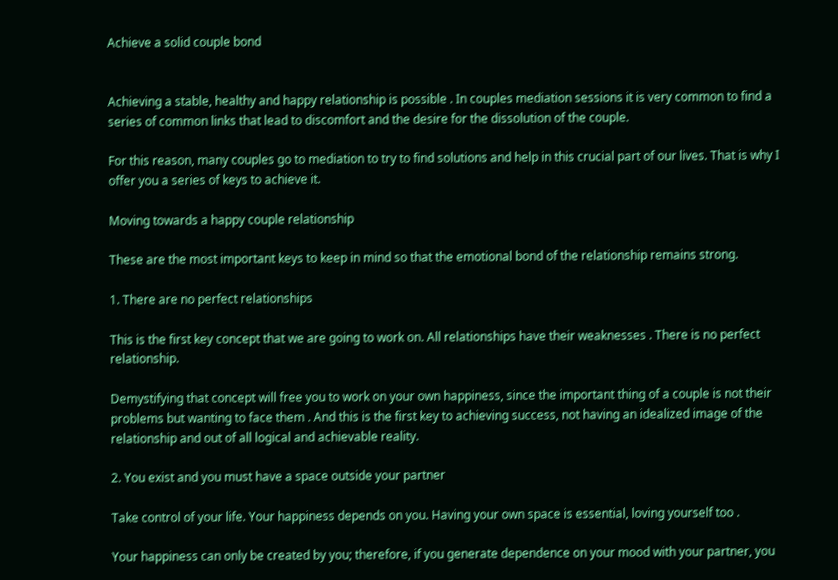Achieve a solid couple bond


Achieving a stable, healthy and happy relationship is possible . In couples mediation sessions it is very common to find a series of common links that lead to discomfort and the desire for the dissolution of the couple.

For this reason, many couples go to mediation to try to find solutions and help in this crucial part of our lives. That is why I offer you a series of keys to achieve it.

Moving towards a happy couple relationship

These are the most important keys to keep in mind so that the emotional bond of the relationship remains strong.

1. There are no perfect relationships

This is the first key concept that we are going to work on. All relationships have their weaknesses . There is no perfect relationship.

Demystifying that concept will free you to work on your own happiness, since the important thing of a couple is not their problems but wanting to face them . And this is the first key to achieving success, not having an idealized image of the relationship and out of all logical and achievable reality.

2. You exist and you must have a space outside your partner

Take control of your life. Your happiness depends on you. Having your own space is essential, loving yourself too .

Your happiness can only be created by you; therefore, if you generate dependence on your mood with your partner, you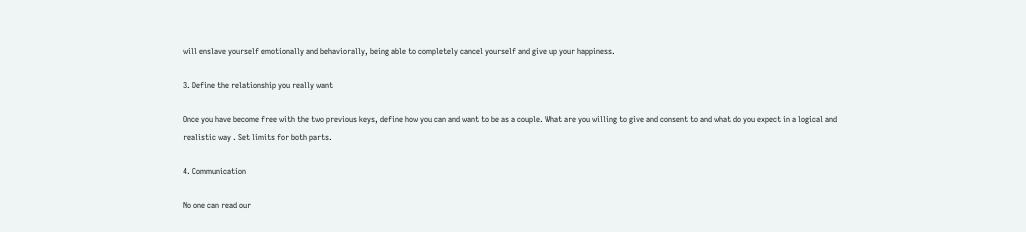will enslave yourself emotionally and behaviorally, being able to completely cancel yourself and give up your happiness.

3. Define the relationship you really want

Once you have become free with the two previous keys, define how you can and want to be as a couple. What are you willing to give and consent to and what do you expect in a logical and realistic way . Set limits for both parts.

4. Communication

No one can read our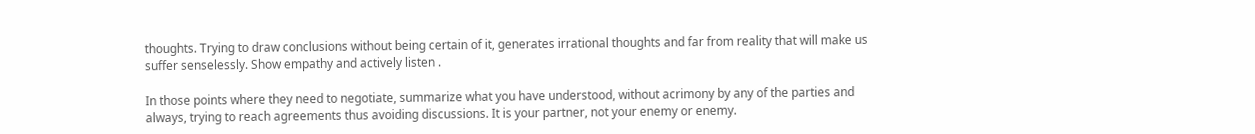thoughts. Trying to draw conclusions without being certain of it, generates irrational thoughts and far from reality that will make us suffer senselessly. Show empathy and actively listen .

In those points where they need to negotiate, summarize what you have understood, without acrimony by any of the parties and always, trying to reach agreements thus avoiding discussions. It is your partner, not your enemy or enemy.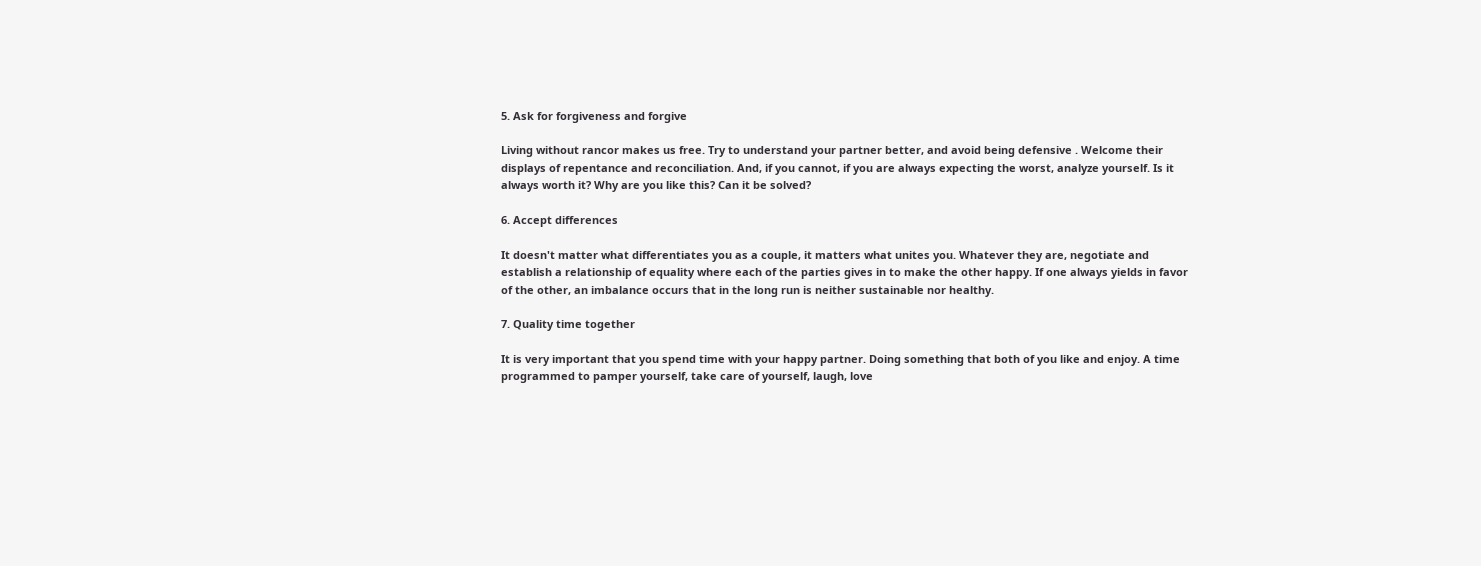5. Ask for forgiveness and forgive

Living without rancor makes us free. Try to understand your partner better, and avoid being defensive . Welcome their displays of repentance and reconciliation. And, if you cannot, if you are always expecting the worst, analyze yourself. Is it always worth it? Why are you like this? Can it be solved?

6. Accept differences

It doesn't matter what differentiates you as a couple, it matters what unites you. Whatever they are, negotiate and establish a relationship of equality where each of the parties gives in to make the other happy. If one always yields in favor of the other, an imbalance occurs that in the long run is neither sustainable nor healthy.

7. Quality time together

It is very important that you spend time with your happy partner. Doing something that both of you like and enjoy. A time programmed to pamper yourself, take care of yourself, laugh, love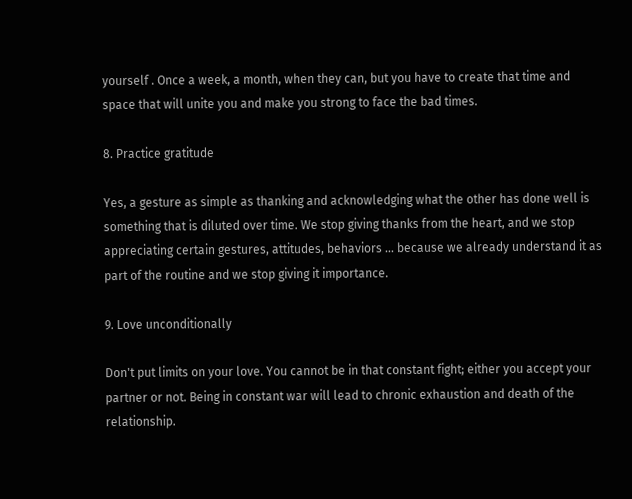yourself . Once a week, a month, when they can, but you have to create that time and space that will unite you and make you strong to face the bad times.

8. Practice gratitude

Yes, a gesture as simple as thanking and acknowledging what the other has done well is something that is diluted over time. We stop giving thanks from the heart, and we stop appreciating certain gestures, attitudes, behaviors ... because we already understand it as part of the routine and we stop giving it importance.

9. Love unconditionally

Don't put limits on your love. You cannot be in that constant fight; either you accept your partner or not. Being in constant war will lead to chronic exhaustion and death of the relationship.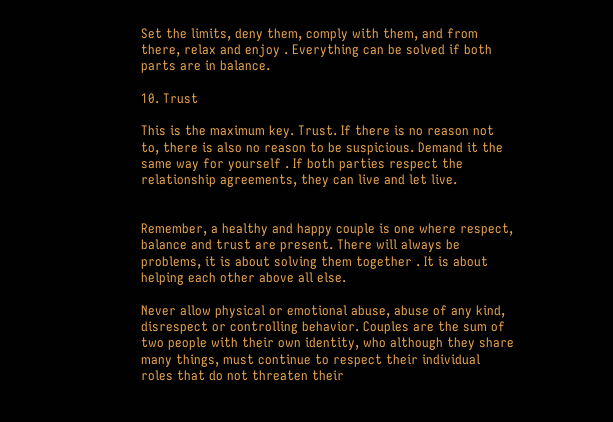Set the limits, deny them, comply with them, and from there, relax and enjoy . Everything can be solved if both parts are in balance.

10. Trust

This is the maximum key. Trust. If there is no reason not to, there is also no reason to be suspicious. Demand it the same way for yourself . If both parties respect the relationship agreements, they can live and let live.


Remember, a healthy and happy couple is one where respect, balance and trust are present. There will always be problems, it is about solving them together . It is about helping each other above all else.

Never allow physical or emotional abuse, abuse of any kind, disrespect or controlling behavior. Couples are the sum of two people with their own identity, who although they share many things, must continue to respect their individual roles that do not threaten their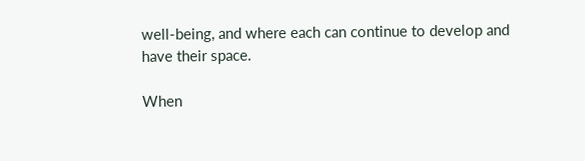well-being, and where each can continue to develop and have their space.

When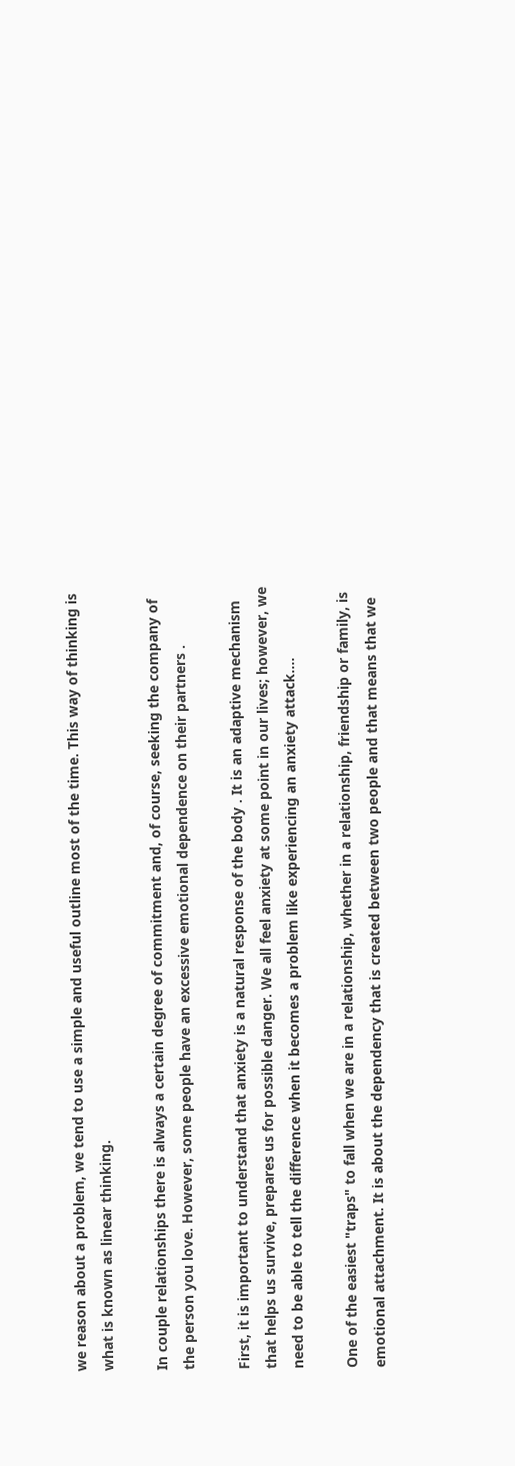we reason about a problem, we tend to use a simple and useful outline most of the time. This way of thinking is what is known as linear thinking.

In couple relationships there is always a certain degree of commitment and, of course, seeking the company of the person you love. However, some people have an excessive emotional dependence on their partners .

First, it is important to understand that anxiety is a natural response of the body . It is an adaptive mechanism that helps us survive, prepares us for possible danger. We all feel anxiety at some point in our lives; however, we need to be able to tell the difference when it becomes a problem like experiencing an anxiety attack....

One of the easiest "traps" to fall when we are in a relationship, whether in a relationship, friendship or family, is emotional attachment. It is about the dependency that is created between two people and that means that we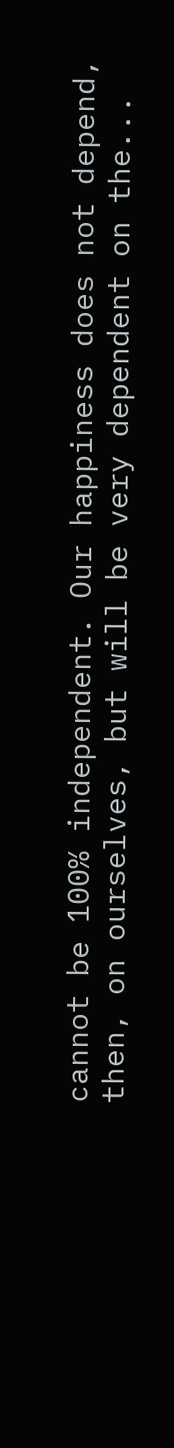cannot be 100% independent. Our happiness does not depend, then, on ourselves, but will be very dependent on the...